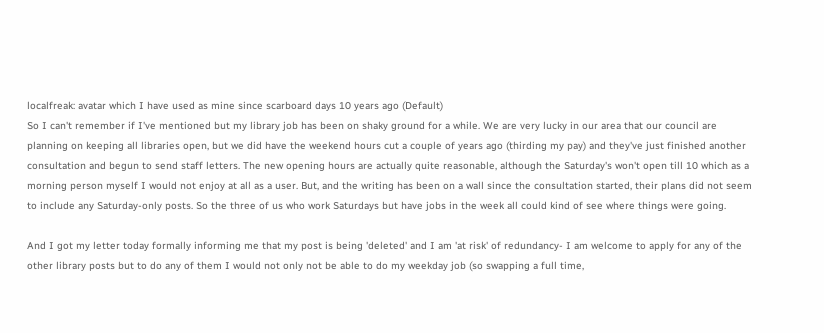localfreak: avatar which I have used as mine since scarboard days 10 years ago (Default)
So I can't remember if I've mentioned but my library job has been on shaky ground for a while. We are very lucky in our area that our council are planning on keeping all libraries open, but we did have the weekend hours cut a couple of years ago (thirding my pay) and they've just finished another consultation and begun to send staff letters. The new opening hours are actually quite reasonable, although the Saturday's won't open till 10 which as a morning person myself I would not enjoy at all as a user. But, and the writing has been on a wall since the consultation started, their plans did not seem to include any Saturday-only posts. So the three of us who work Saturdays but have jobs in the week all could kind of see where things were going.

And I got my letter today formally informing me that my post is being 'deleted' and I am 'at risk' of redundancy- I am welcome to apply for any of the other library posts but to do any of them I would not only not be able to do my weekday job (so swapping a full time,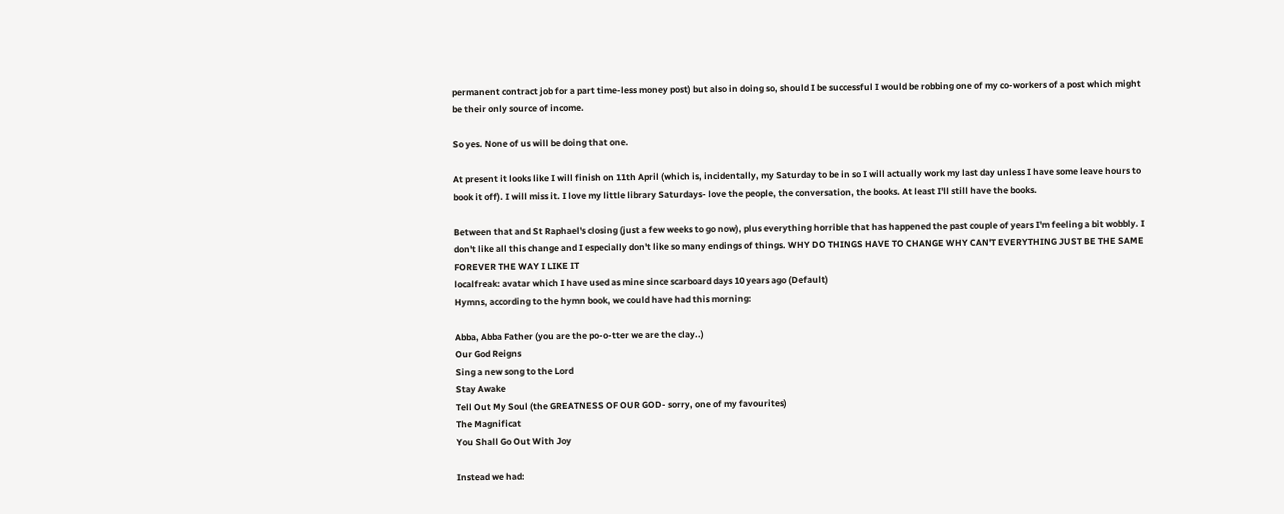permanent contract job for a part time-less money post) but also in doing so, should I be successful I would be robbing one of my co-workers of a post which might be their only source of income.

So yes. None of us will be doing that one.

At present it looks like I will finish on 11th April (which is, incidentally, my Saturday to be in so I will actually work my last day unless I have some leave hours to book it off). I will miss it. I love my little library Saturdays- love the people, the conversation, the books. At least I'll still have the books.

Between that and St Raphael's closing (just a few weeks to go now), plus everything horrible that has happened the past couple of years I'm feeling a bit wobbly. I don't like all this change and I especially don't like so many endings of things. WHY DO THINGS HAVE TO CHANGE WHY CAN'T EVERYTHING JUST BE THE SAME FOREVER THE WAY I LIKE IT
localfreak: avatar which I have used as mine since scarboard days 10 years ago (Default)
Hymns, according to the hymn book, we could have had this morning:

Abba, Abba Father (you are the po-o-tter we are the clay..)
Our God Reigns
Sing a new song to the Lord
Stay Awake
Tell Out My Soul (the GREATNESS OF OUR GOD- sorry, one of my favourites)
The Magnificat
You Shall Go Out With Joy

Instead we had: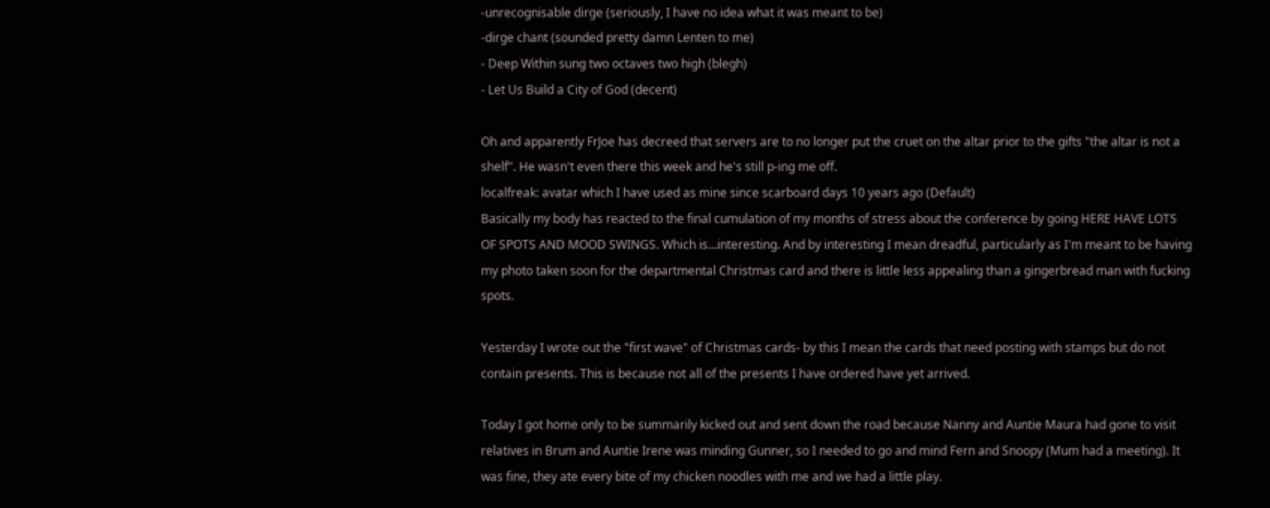-unrecognisable dirge (seriously, I have no idea what it was meant to be)
-dirge chant (sounded pretty damn Lenten to me)
- Deep Within sung two octaves two high (blegh)
- Let Us Build a City of God (decent)

Oh and apparently FrJoe has decreed that servers are to no longer put the cruet on the altar prior to the gifts "the altar is not a shelf". He wasn't even there this week and he's still p-ing me off.
localfreak: avatar which I have used as mine since scarboard days 10 years ago (Default)
Basically my body has reacted to the final cumulation of my months of stress about the conference by going HERE HAVE LOTS OF SPOTS AND MOOD SWINGS. Which is...interesting. And by interesting I mean dreadful, particularly as I'm meant to be having my photo taken soon for the departmental Christmas card and there is little less appealing than a gingerbread man with fucking spots.

Yesterday I wrote out the "first wave" of Christmas cards- by this I mean the cards that need posting with stamps but do not contain presents. This is because not all of the presents I have ordered have yet arrived.

Today I got home only to be summarily kicked out and sent down the road because Nanny and Auntie Maura had gone to visit relatives in Brum and Auntie Irene was minding Gunner, so I needed to go and mind Fern and Snoopy (Mum had a meeting). It was fine, they ate every bite of my chicken noodles with me and we had a little play.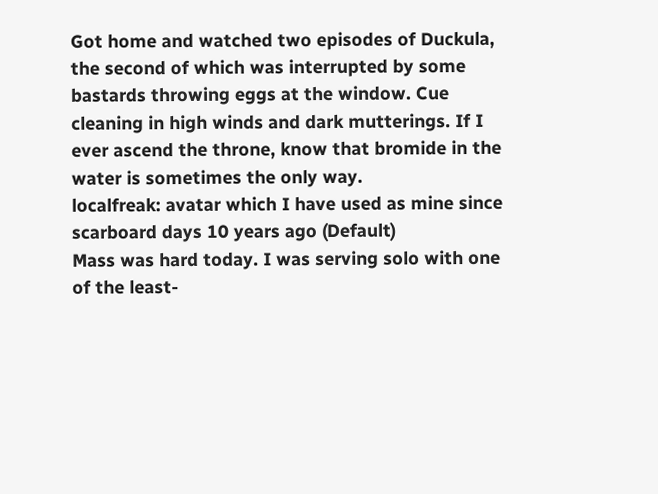Got home and watched two episodes of Duckula, the second of which was interrupted by some bastards throwing eggs at the window. Cue cleaning in high winds and dark mutterings. If I ever ascend the throne, know that bromide in the water is sometimes the only way.
localfreak: avatar which I have used as mine since scarboard days 10 years ago (Default)
Mass was hard today. I was serving solo with one of the least-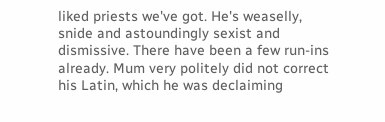liked priests we've got. He's weaselly, snide and astoundingly sexist and dismissive. There have been a few run-ins already. Mum very politely did not correct his Latin, which he was declaiming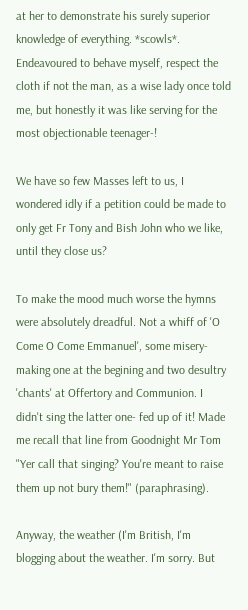at her to demonstrate his surely superior knowledge of everything. *scowls*. Endeavoured to behave myself, respect the cloth if not the man, as a wise lady once told me, but honestly it was like serving for the most objectionable teenager-!

We have so few Masses left to us, I wondered idly if a petition could be made to only get Fr Tony and Bish John who we like, until they close us?

To make the mood much worse the hymns were absolutely dreadful. Not a whiff of 'O Come O Come Emmanuel', some misery-making one at the begining and two desultry 'chants' at Offertory and Communion. I didn't sing the latter one- fed up of it! Made me recall that line from Goodnight Mr Tom "Yer call that singing? You're meant to raise them up not bury them!" (paraphrasing).

Anyway, the weather (I'm British, I'm blogging about the weather. I'm sorry. But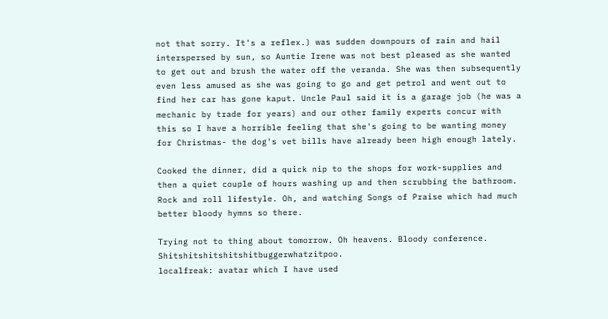not that sorry. It's a reflex.) was sudden downpours of rain and hail interspersed by sun, so Auntie Irene was not best pleased as she wanted to get out and brush the water off the veranda. She was then subsequently even less amused as she was going to go and get petrol and went out to find her car has gone kaput. Uncle Paul said it is a garage job (he was a mechanic by trade for years) and our other family experts concur with this so I have a horrible feeling that she's going to be wanting money for Christmas- the dog's vet bills have already been high enough lately.

Cooked the dinner, did a quick nip to the shops for work-supplies and then a quiet couple of hours washing up and then scrubbing the bathroom. Rock and roll lifestyle. Oh, and watching Songs of Praise which had much better bloody hymns so there.

Trying not to thing about tomorrow. Oh heavens. Bloody conference. Shitshitshitshitshitbuggerwhatzitpoo.
localfreak: avatar which I have used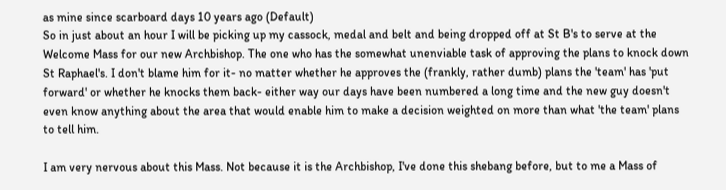as mine since scarboard days 10 years ago (Default)
So in just about an hour I will be picking up my cassock, medal and belt and being dropped off at St B's to serve at the Welcome Mass for our new Archbishop. The one who has the somewhat unenviable task of approving the plans to knock down St Raphael's. I don't blame him for it- no matter whether he approves the (frankly, rather dumb) plans the 'team' has 'put forward' or whether he knocks them back- either way our days have been numbered a long time and the new guy doesn't even know anything about the area that would enable him to make a decision weighted on more than what 'the team' plans to tell him.

I am very nervous about this Mass. Not because it is the Archbishop, I've done this shebang before, but to me a Mass of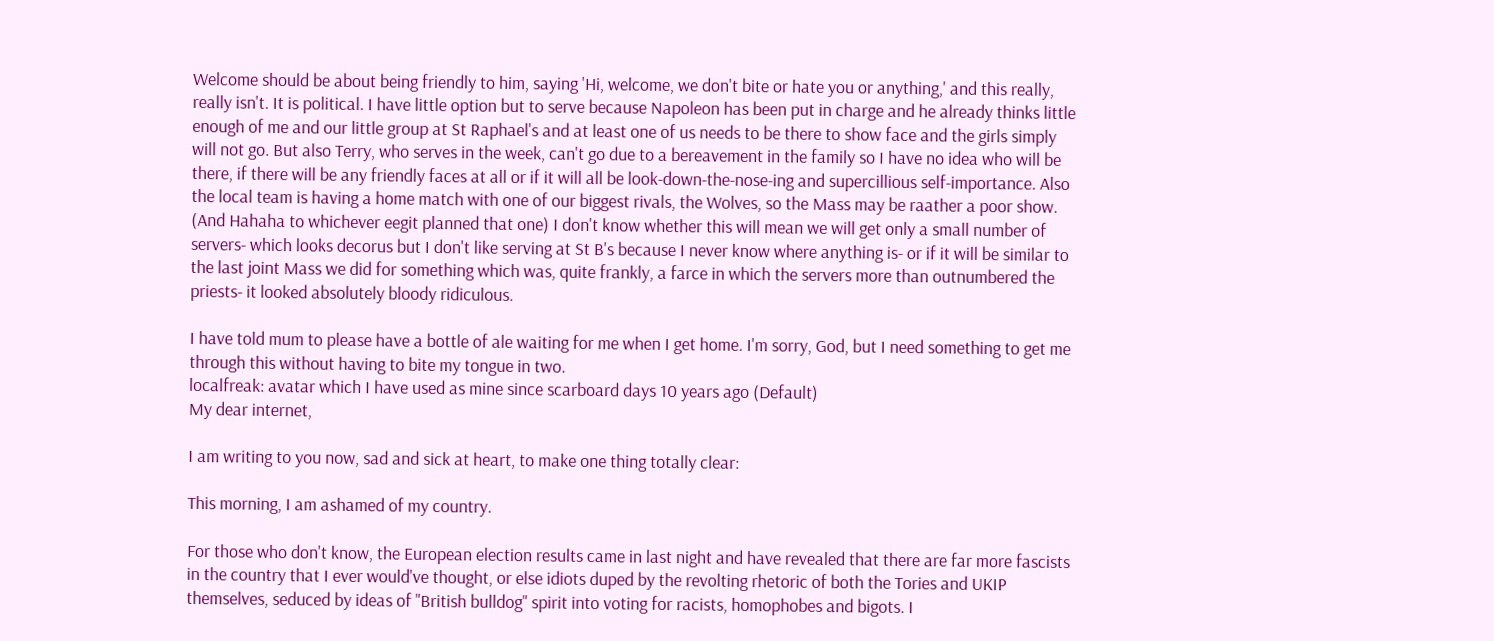Welcome should be about being friendly to him, saying 'Hi, welcome, we don't bite or hate you or anything,' and this really, really isn't. It is political. I have little option but to serve because Napoleon has been put in charge and he already thinks little enough of me and our little group at St Raphael's and at least one of us needs to be there to show face and the girls simply will not go. But also Terry, who serves in the week, can't go due to a bereavement in the family so I have no idea who will be there, if there will be any friendly faces at all or if it will all be look-down-the-nose-ing and supercillious self-importance. Also the local team is having a home match with one of our biggest rivals, the Wolves, so the Mass may be raather a poor show. (And Hahaha to whichever eegit planned that one) I don't know whether this will mean we will get only a small number of servers- which looks decorus but I don't like serving at St B's because I never know where anything is- or if it will be similar to the last joint Mass we did for something which was, quite frankly, a farce in which the servers more than outnumbered the priests- it looked absolutely bloody ridiculous.

I have told mum to please have a bottle of ale waiting for me when I get home. I'm sorry, God, but I need something to get me through this without having to bite my tongue in two.
localfreak: avatar which I have used as mine since scarboard days 10 years ago (Default)
My dear internet,

I am writing to you now, sad and sick at heart, to make one thing totally clear:

This morning, I am ashamed of my country.

For those who don't know, the European election results came in last night and have revealed that there are far more fascists in the country that I ever would've thought, or else idiots duped by the revolting rhetoric of both the Tories and UKIP themselves, seduced by ideas of "British bulldog" spirit into voting for racists, homophobes and bigots. I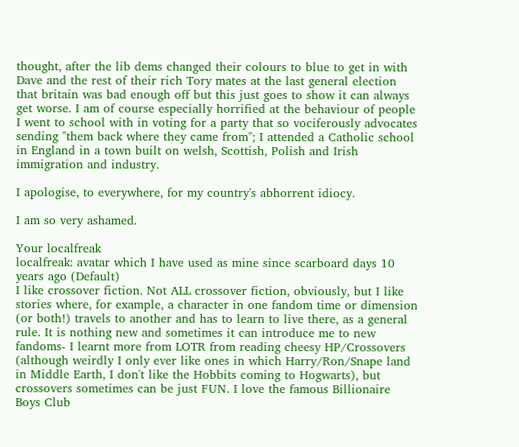thought, after the lib dems changed their colours to blue to get in with Dave and the rest of their rich Tory mates at the last general election that britain was bad enough off but this just goes to show it can always get worse. I am of course especially horrified at the behaviour of people I went to school with in voting for a party that so vociferously advocates sending "them back where they came from"; I attended a Catholic school in England in a town built on welsh, Scottish, Polish and Irish immigration and industry.

I apologise, to everywhere, for my country's abhorrent idiocy.

I am so very ashamed.

Your localfreak
localfreak: avatar which I have used as mine since scarboard days 10 years ago (Default)
I like crossover fiction. Not ALL crossover fiction, obviously, but I like stories where, for example, a character in one fandom time or dimension (or both!) travels to another and has to learn to live there, as a general rule. It is nothing new and sometimes it can introduce me to new fandoms- I learnt more from LOTR from reading cheesy HP/Crossovers (although weirdly I only ever like ones in which Harry/Ron/Snape land in Middle Earth, I don't like the Hobbits coming to Hogwarts), but crossovers sometimes can be just FUN. I love the famous Billionaire Boys Club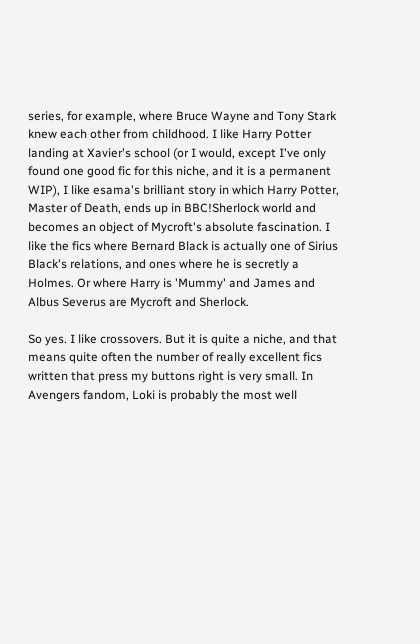series, for example, where Bruce Wayne and Tony Stark knew each other from childhood. I like Harry Potter landing at Xavier's school (or I would, except I've only found one good fic for this niche, and it is a permanent WIP), I like esama's brilliant story in which Harry Potter, Master of Death, ends up in BBC!Sherlock world and becomes an object of Mycroft's absolute fascination. I like the fics where Bernard Black is actually one of Sirius Black's relations, and ones where he is secretly a Holmes. Or where Harry is 'Mummy' and James and Albus Severus are Mycroft and Sherlock.

So yes. I like crossovers. But it is quite a niche, and that means quite often the number of really excellent fics written that press my buttons right is very small. In Avengers fandom, Loki is probably the most well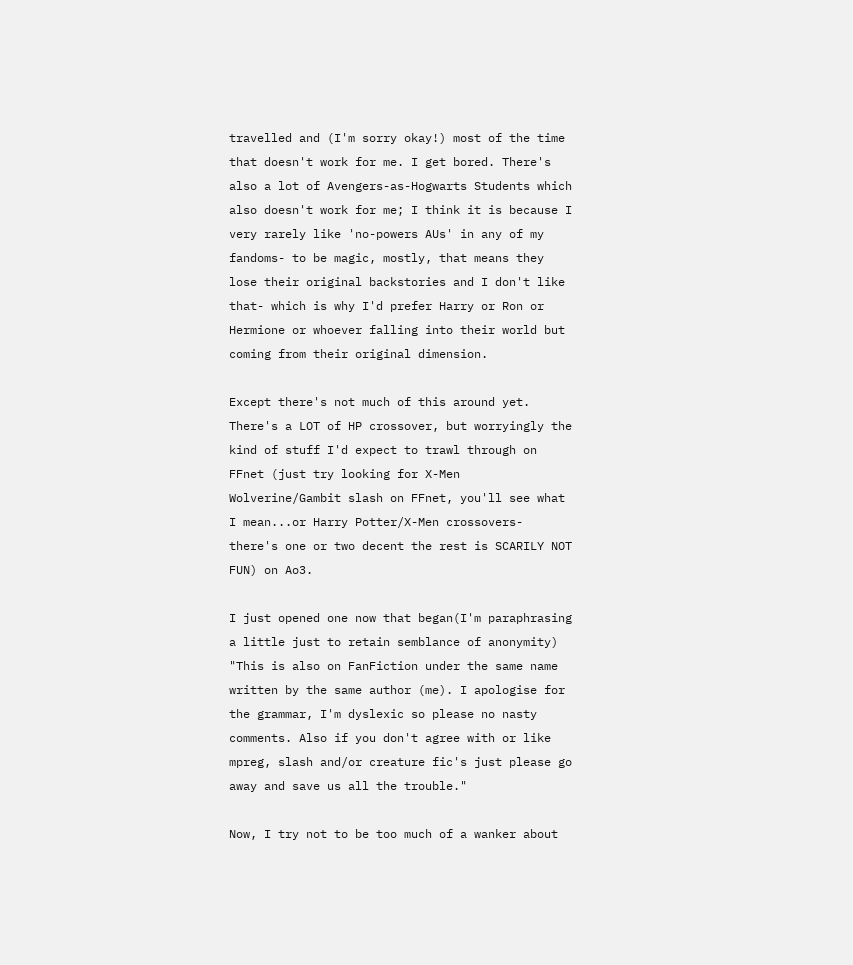travelled and (I'm sorry okay!) most of the time that doesn't work for me. I get bored. There's also a lot of Avengers-as-Hogwarts Students which also doesn't work for me; I think it is because I very rarely like 'no-powers AUs' in any of my fandoms- to be magic, mostly, that means they lose their original backstories and I don't like that- which is why I'd prefer Harry or Ron or Hermione or whoever falling into their world but coming from their original dimension.

Except there's not much of this around yet. There's a LOT of HP crossover, but worryingly the kind of stuff I'd expect to trawl through on FFnet (just try looking for X-Men Wolverine/Gambit slash on FFnet, you'll see what I mean...or Harry Potter/X-Men crossovers- there's one or two decent the rest is SCARILY NOT FUN) on Ao3.

I just opened one now that began(I'm paraphrasing a little just to retain semblance of anonymity) "This is also on FanFiction under the same name written by the same author (me). I apologise for the grammar, I'm dyslexic so please no nasty comments. Also if you don't agree with or like mpreg, slash and/or creature fic's just please go away and save us all the trouble."

Now, I try not to be too much of a wanker about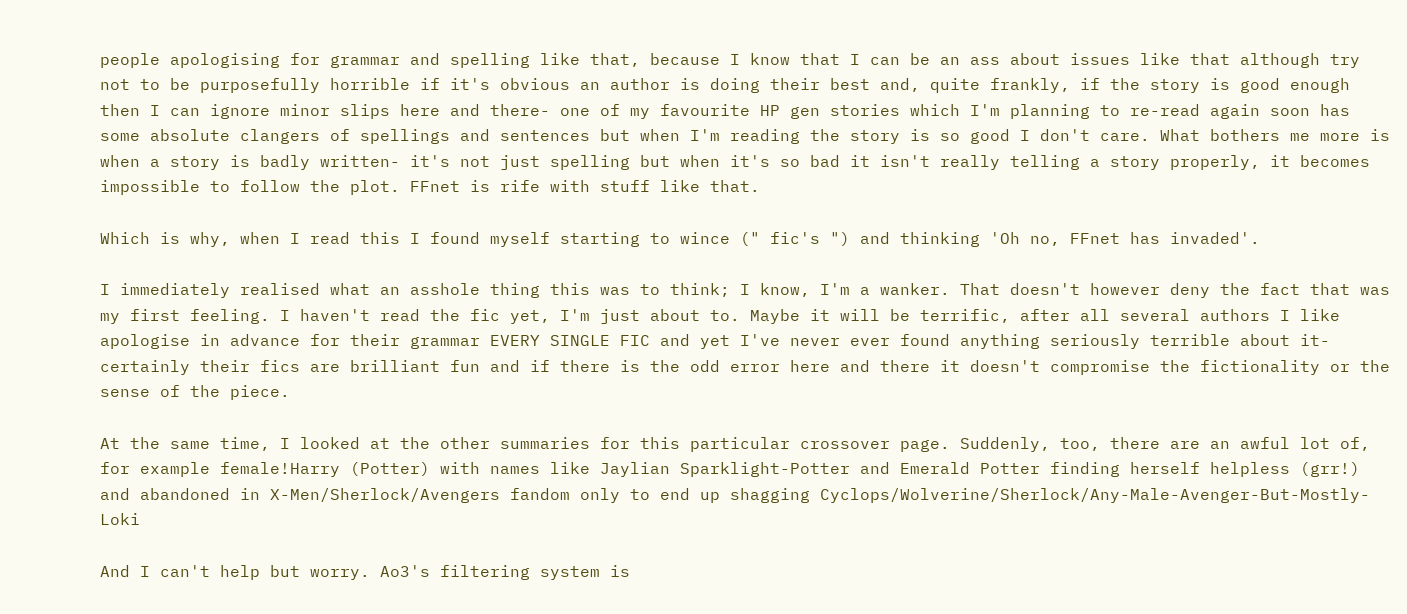people apologising for grammar and spelling like that, because I know that I can be an ass about issues like that although try not to be purposefully horrible if it's obvious an author is doing their best and, quite frankly, if the story is good enough then I can ignore minor slips here and there- one of my favourite HP gen stories which I'm planning to re-read again soon has some absolute clangers of spellings and sentences but when I'm reading the story is so good I don't care. What bothers me more is when a story is badly written- it's not just spelling but when it's so bad it isn't really telling a story properly, it becomes impossible to follow the plot. FFnet is rife with stuff like that.

Which is why, when I read this I found myself starting to wince (" fic's ") and thinking 'Oh no, FFnet has invaded'.

I immediately realised what an asshole thing this was to think; I know, I'm a wanker. That doesn't however deny the fact that was my first feeling. I haven't read the fic yet, I'm just about to. Maybe it will be terrific, after all several authors I like apologise in advance for their grammar EVERY SINGLE FIC and yet I've never ever found anything seriously terrible about it- certainly their fics are brilliant fun and if there is the odd error here and there it doesn't compromise the fictionality or the sense of the piece.

At the same time, I looked at the other summaries for this particular crossover page. Suddenly, too, there are an awful lot of, for example female!Harry (Potter) with names like Jaylian Sparklight-Potter and Emerald Potter finding herself helpless (grr!) and abandoned in X-Men/Sherlock/Avengers fandom only to end up shagging Cyclops/Wolverine/Sherlock/Any-Male-Avenger-But-Mostly-Loki

And I can't help but worry. Ao3's filtering system is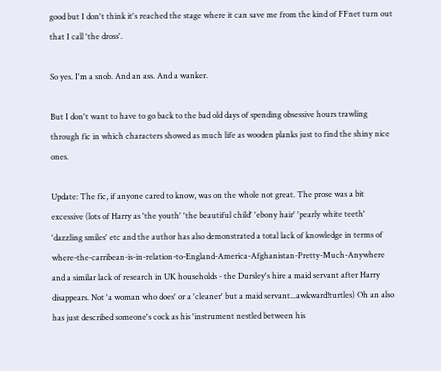good but I don't think it's reached the stage where it can save me from the kind of FFnet turn out that I call 'the dross'.

So yes. I'm a snob. And an ass. And a wanker.

But I don't want to have to go back to the bad old days of spending obsessive hours trawling through fic in which characters showed as much life as wooden planks just to find the shiny nice ones.

Update: The fic, if anyone cared to know, was on the whole not great. The prose was a bit excessive (lots of Harry as 'the youth' 'the beautiful child' 'ebony hair' 'pearly white teeth' 'dazzling smiles' etc and the author has also demonstrated a total lack of knowledge in terms of where-the-carribean-is-in-relation-to-England-America-Afghanistan-Pretty-Much-Anywhere and a similar lack of research in UK households - the Dursley's hire a maid servant after Harry disappears. Not 'a woman who does' or a 'cleaner' but a maid servant...awkward!turtles) Oh an also has just described someone's cock as his 'instrument nestled between his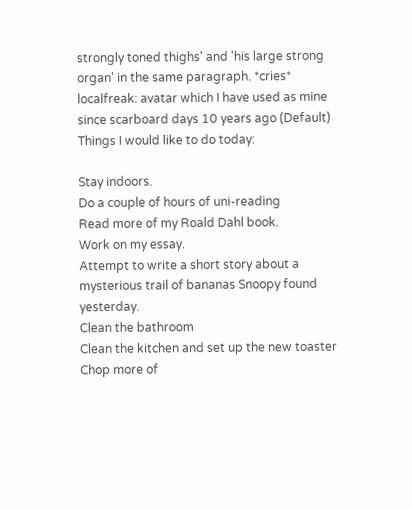strongly toned thighs' and 'his large strong organ' in the same paragraph. *cries*
localfreak: avatar which I have used as mine since scarboard days 10 years ago (Default)
Things I would like to do today:

Stay indoors.
Do a couple of hours of uni-reading
Read more of my Roald Dahl book.
Work on my essay.
Attempt to write a short story about a mysterious trail of bananas Snoopy found yesterday.
Clean the bathroom
Clean the kitchen and set up the new toaster
Chop more of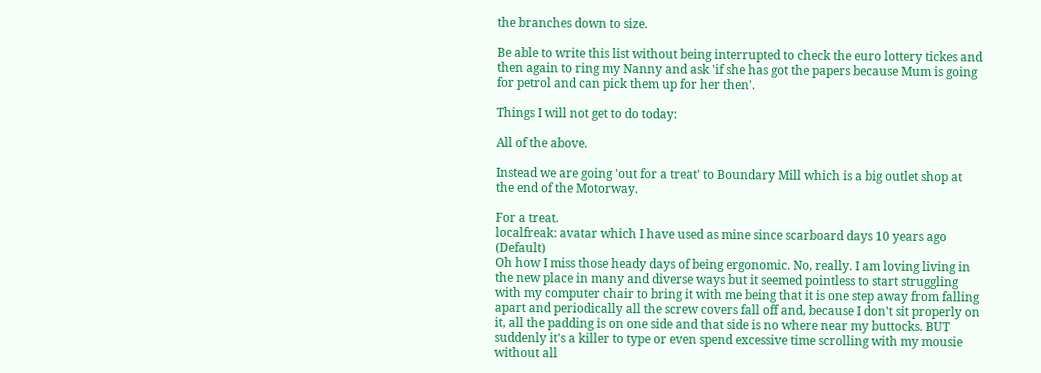the branches down to size.

Be able to write this list without being interrupted to check the euro lottery tickes and then again to ring my Nanny and ask 'if she has got the papers because Mum is going for petrol and can pick them up for her then'.

Things I will not get to do today:

All of the above.

Instead we are going 'out for a treat' to Boundary Mill which is a big outlet shop at the end of the Motorway.

For a treat.
localfreak: avatar which I have used as mine since scarboard days 10 years ago (Default)
Oh how I miss those heady days of being ergonomic. No, really. I am loving living in the new place in many and diverse ways but it seemed pointless to start struggling with my computer chair to bring it with me being that it is one step away from falling apart and periodically all the screw covers fall off and, because I don't sit properly on it, all the padding is on one side and that side is no where near my buttocks. BUT suddenly it's a killer to type or even spend excessive time scrolling with my mousie without all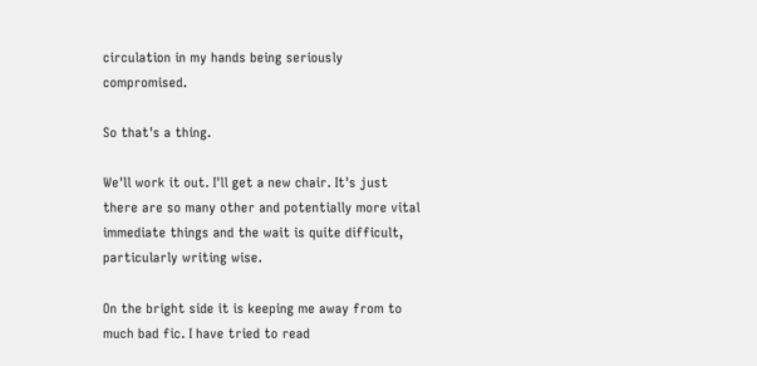circulation in my hands being seriously compromised.

So that's a thing.

We'll work it out. I'll get a new chair. It's just there are so many other and potentially more vital immediate things and the wait is quite difficult, particularly writing wise.

On the bright side it is keeping me away from to much bad fic. I have tried to read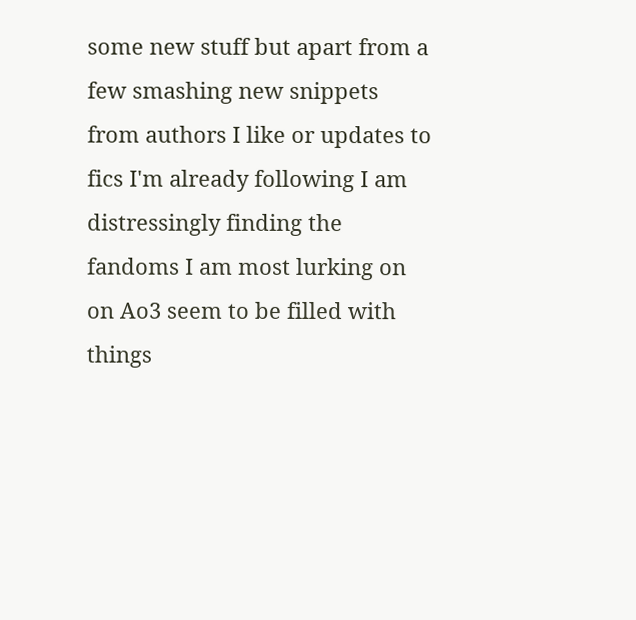some new stuff but apart from a few smashing new snippets from authors I like or updates to fics I'm already following I am distressingly finding the fandoms I am most lurking on on Ao3 seem to be filled with things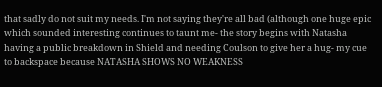that sadly do not suit my needs. I'm not saying they're all bad (although one huge epic which sounded interesting continues to taunt me- the story begins with Natasha having a public breakdown in Shield and needing Coulson to give her a hug- my cue to backspace because NATASHA SHOWS NO WEAKNESS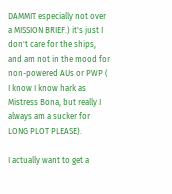DAMMIT especially not over a MISSION BRIEF.) it's just I don't care for the ships, and am not in the mood for non-powered AUs or PWP ( I know I know hark as Mistress Bona, but really I always am a sucker for LONG PLOT PLEASE).

I actually want to get a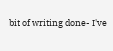bit of writing done- I've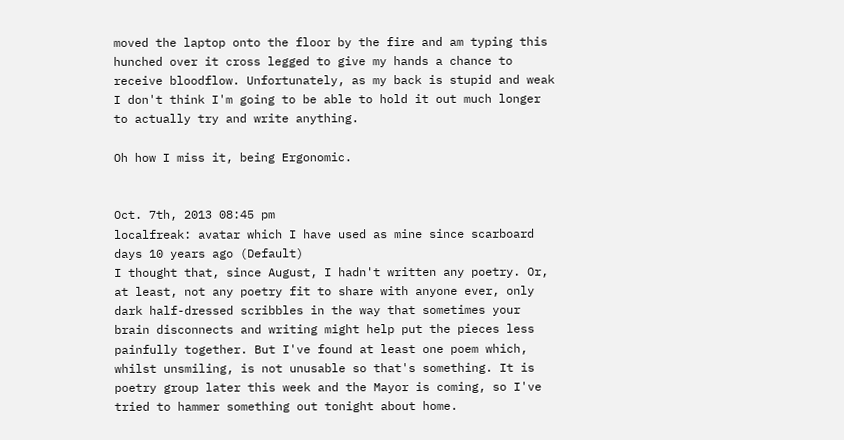moved the laptop onto the floor by the fire and am typing this hunched over it cross legged to give my hands a chance to receive bloodflow. Unfortunately, as my back is stupid and weak I don't think I'm going to be able to hold it out much longer to actually try and write anything.

Oh how I miss it, being Ergonomic.


Oct. 7th, 2013 08:45 pm
localfreak: avatar which I have used as mine since scarboard days 10 years ago (Default)
I thought that, since August, I hadn't written any poetry. Or, at least, not any poetry fit to share with anyone ever, only dark half-dressed scribbles in the way that sometimes your brain disconnects and writing might help put the pieces less painfully together. But I've found at least one poem which, whilst unsmiling, is not unusable so that's something. It is poetry group later this week and the Mayor is coming, so I've tried to hammer something out tonight about home.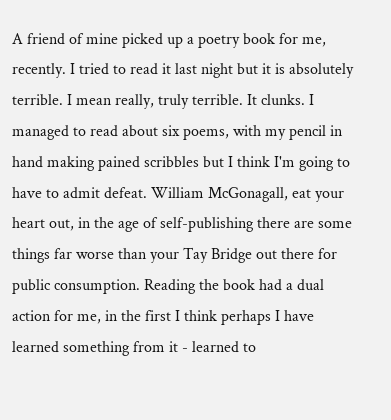A friend of mine picked up a poetry book for me, recently. I tried to read it last night but it is absolutely terrible. I mean really, truly terrible. It clunks. I managed to read about six poems, with my pencil in hand making pained scribbles but I think I'm going to have to admit defeat. William McGonagall, eat your heart out, in the age of self-publishing there are some things far worse than your Tay Bridge out there for public consumption. Reading the book had a dual action for me, in the first I think perhaps I have learned something from it - learned to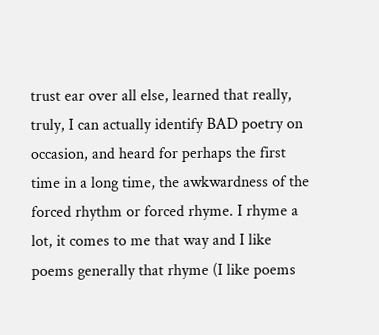trust ear over all else, learned that really, truly, I can actually identify BAD poetry on occasion, and heard for perhaps the first time in a long time, the awkwardness of the forced rhythm or forced rhyme. I rhyme a lot, it comes to me that way and I like poems generally that rhyme (I like poems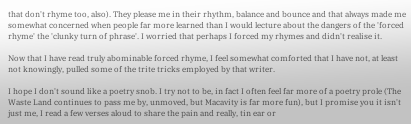that don't rhyme too, also). They please me in their rhythm, balance and bounce and that always made me somewhat concerned when people far more learned than I would lecture about the dangers of the 'forced rhyme' the 'clunky turn of phrase'. I worried that perhaps I forced my rhymes and didn't realise it.

Now that I have read truly abominable forced rhyme, I feel somewhat comforted that I have not, at least not knowingly, pulled some of the trite tricks employed by that writer.

I hope I don't sound like a poetry snob. I try not to be, in fact I often feel far more of a poetry prole (The Waste Land continues to pass me by, unmoved, but Macavity is far more fun), but I promise you it isn't just me, I read a few verses aloud to share the pain and really, tin ear or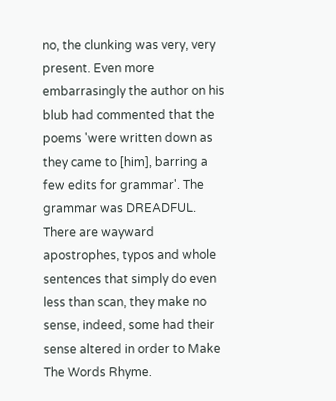no, the clunking was very, very present. Even more embarrasingly the author on his blub had commented that the poems 'were written down as they came to [him], barring a few edits for grammar'. The grammar was DREADFUL. There are wayward apostrophes, typos and whole sentences that simply do even less than scan, they make no sense, indeed, some had their sense altered in order to Make The Words Rhyme.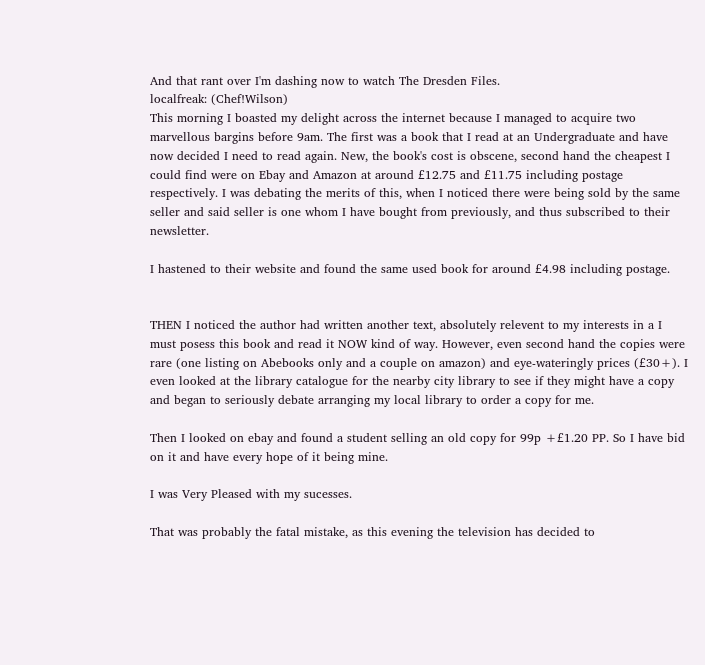And that rant over I'm dashing now to watch The Dresden Files.
localfreak: (Chef!Wilson)
This morning I boasted my delight across the internet because I managed to acquire two marvellous bargins before 9am. The first was a book that I read at an Undergraduate and have now decided I need to read again. New, the book's cost is obscene, second hand the cheapest I could find were on Ebay and Amazon at around £12.75 and £11.75 including postage respectively. I was debating the merits of this, when I noticed there were being sold by the same seller and said seller is one whom I have bought from previously, and thus subscribed to their newsletter.

I hastened to their website and found the same used book for around £4.98 including postage.


THEN I noticed the author had written another text, absolutely relevent to my interests in a I must posess this book and read it NOW kind of way. However, even second hand the copies were rare (one listing on Abebooks only and a couple on amazon) and eye-wateringly prices (£30+). I even looked at the library catalogue for the nearby city library to see if they might have a copy and began to seriously debate arranging my local library to order a copy for me.

Then I looked on ebay and found a student selling an old copy for 99p +£1.20 PP. So I have bid on it and have every hope of it being mine.

I was Very Pleased with my sucesses.

That was probably the fatal mistake, as this evening the television has decided to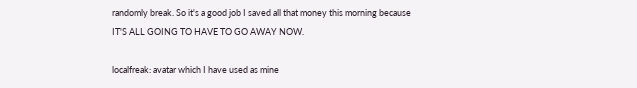randomly break. So it's a good job I saved all that money this morning because IT'S ALL GOING TO HAVE TO GO AWAY NOW.

localfreak: avatar which I have used as mine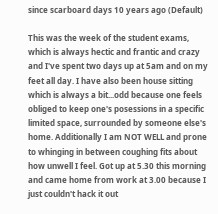since scarboard days 10 years ago (Default)

This was the week of the student exams, which is always hectic and frantic and crazy and I've spent two days up at 5am and on my feet all day. I have also been house sitting which is always a bit...odd because one feels obliged to keep one's posessions in a specific limited space, surrounded by someone else's home. Additionally I am NOT WELL and prone to whinging in between coughing fits about how unwell I feel. Got up at 5.30 this morning and came home from work at 3.00 because I just couldn't hack it out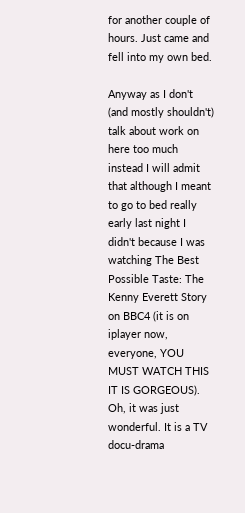for another couple of hours. Just came and fell into my own bed.

Anyway as I don't (and mostly shouldn't) talk about work on here too much instead I will admit that although I meant to go to bed really early last night I didn't because I was watching The Best Possible Taste: The Kenny Everett Story on BBC4 (it is on iplayer now, everyone, YOU MUST WATCH THIS IT IS GORGEOUS). Oh, it was just wonderful. It is a TV docu-drama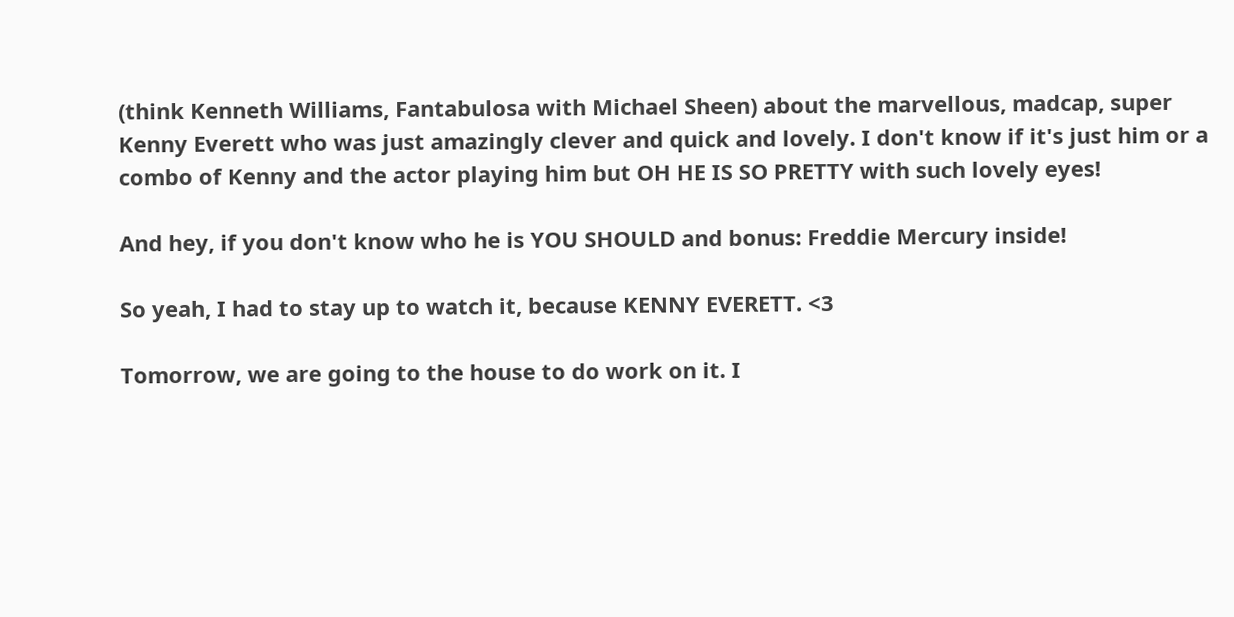(think Kenneth Williams, Fantabulosa with Michael Sheen) about the marvellous, madcap, super Kenny Everett who was just amazingly clever and quick and lovely. I don't know if it's just him or a combo of Kenny and the actor playing him but OH HE IS SO PRETTY with such lovely eyes!

And hey, if you don't know who he is YOU SHOULD and bonus: Freddie Mercury inside!

So yeah, I had to stay up to watch it, because KENNY EVERETT. <3

Tomorrow, we are going to the house to do work on it. I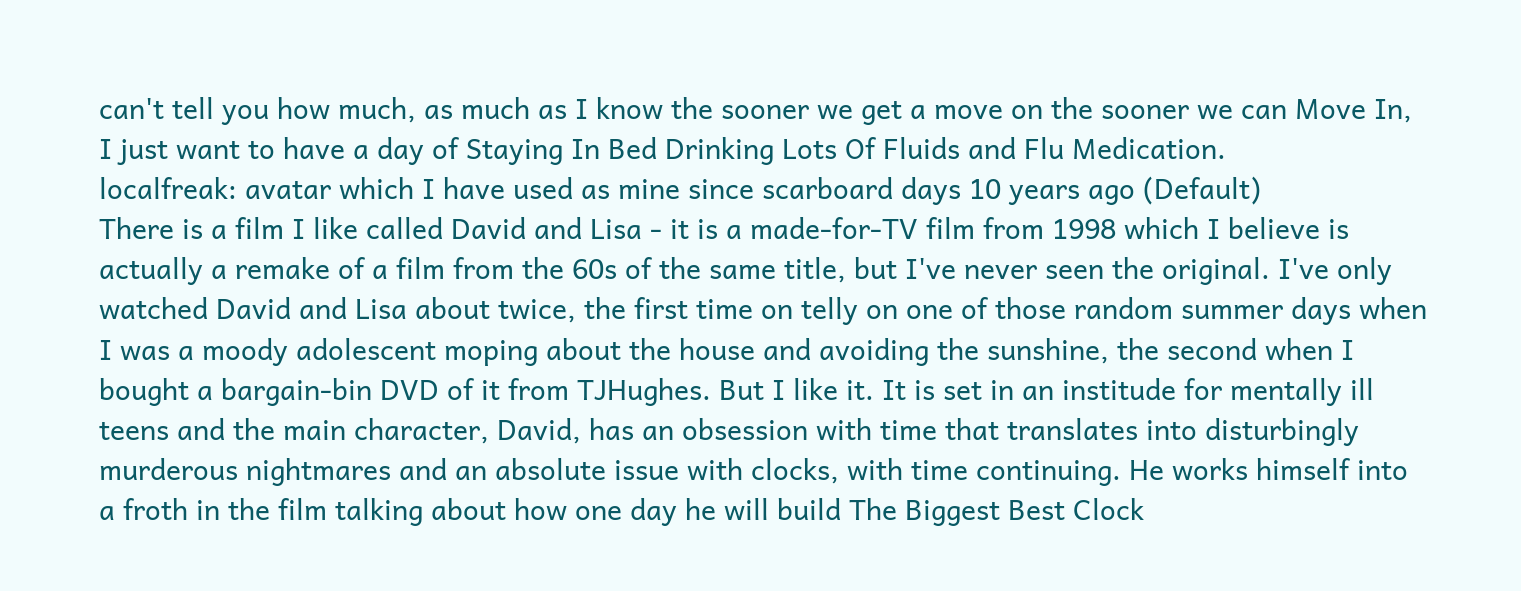can't tell you how much, as much as I know the sooner we get a move on the sooner we can Move In, I just want to have a day of Staying In Bed Drinking Lots Of Fluids and Flu Medication.
localfreak: avatar which I have used as mine since scarboard days 10 years ago (Default)
There is a film I like called David and Lisa - it is a made-for-TV film from 1998 which I believe is actually a remake of a film from the 60s of the same title, but I've never seen the original. I've only watched David and Lisa about twice, the first time on telly on one of those random summer days when I was a moody adolescent moping about the house and avoiding the sunshine, the second when I bought a bargain-bin DVD of it from TJHughes. But I like it. It is set in an institude for mentally ill teens and the main character, David, has an obsession with time that translates into disturbingly murderous nightmares and an absolute issue with clocks, with time continuing. He works himself into a froth in the film talking about how one day he will build The Biggest Best Clock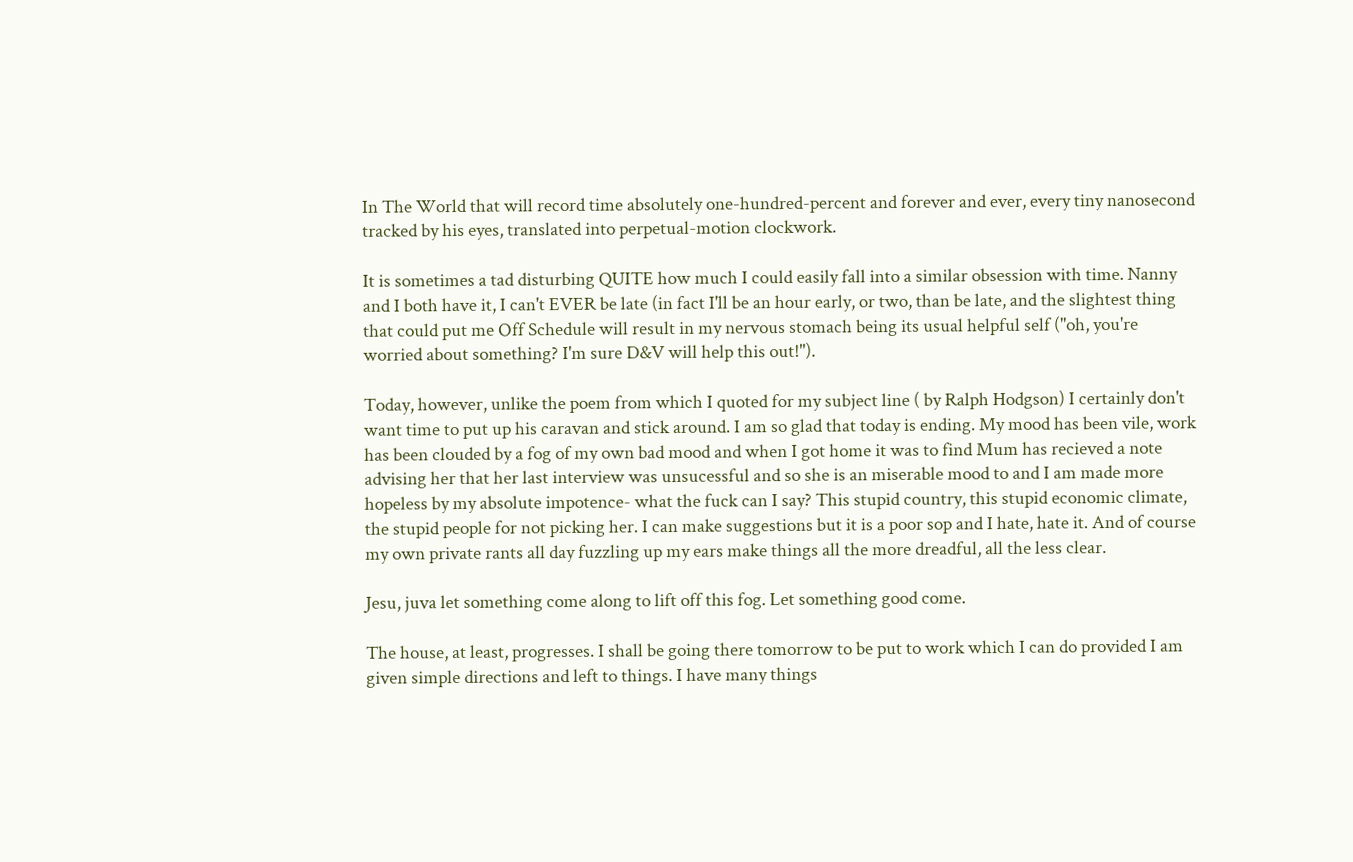In The World that will record time absolutely one-hundred-percent and forever and ever, every tiny nanosecond tracked by his eyes, translated into perpetual-motion clockwork.

It is sometimes a tad disturbing QUITE how much I could easily fall into a similar obsession with time. Nanny and I both have it, I can't EVER be late (in fact I'll be an hour early, or two, than be late, and the slightest thing that could put me Off Schedule will result in my nervous stomach being its usual helpful self ("oh, you're worried about something? I'm sure D&V will help this out!").

Today, however, unlike the poem from which I quoted for my subject line ( by Ralph Hodgson) I certainly don't want time to put up his caravan and stick around. I am so glad that today is ending. My mood has been vile, work has been clouded by a fog of my own bad mood and when I got home it was to find Mum has recieved a note advising her that her last interview was unsucessful and so she is an miserable mood to and I am made more hopeless by my absolute impotence- what the fuck can I say? This stupid country, this stupid economic climate, the stupid people for not picking her. I can make suggestions but it is a poor sop and I hate, hate it. And of course my own private rants all day fuzzling up my ears make things all the more dreadful, all the less clear.

Jesu, juva let something come along to lift off this fog. Let something good come.

The house, at least, progresses. I shall be going there tomorrow to be put to work which I can do provided I am given simple directions and left to things. I have many things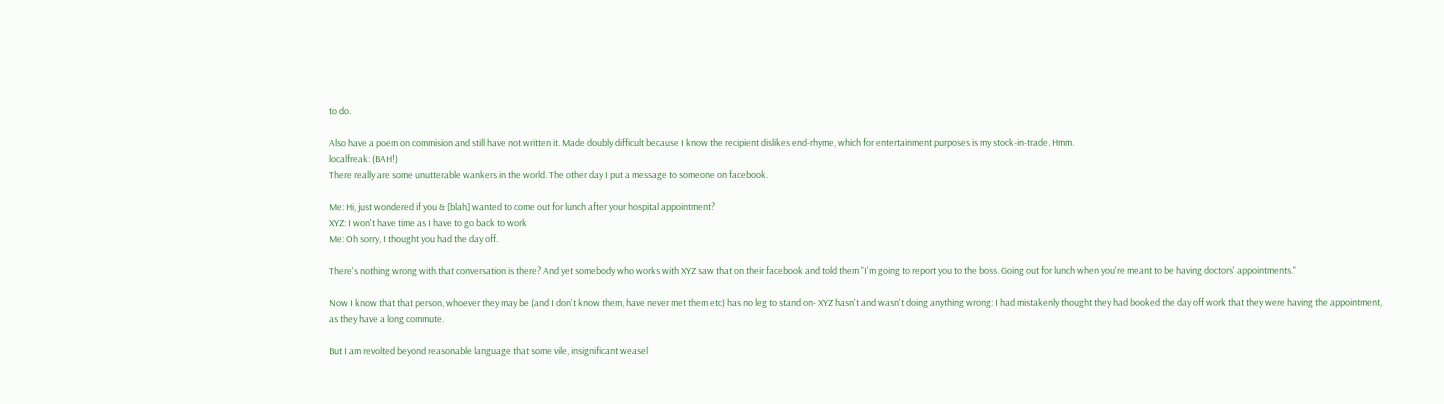to do.

Also have a poem on commision and still have not written it. Made doubly difficult because I know the recipient dislikes end-rhyme, which for entertainment purposes is my stock-in-trade. Hmm.
localfreak: (BAH!)
There really are some unutterable wankers in the world. The other day I put a message to someone on facebook.

Me: Hi, just wondered if you & [blah] wanted to come out for lunch after your hospital appointment?
XYZ: I won't have time as I have to go back to work
Me: Oh sorry, I thought you had the day off.

There's nothing wrong with that conversation is there? And yet somebody who works with XYZ saw that on their facebook and told them "I'm going to report you to the boss. Going out for lunch when you're meant to be having doctors' appointments."

Now I know that that person, whoever they may be (and I don't know them, have never met them etc) has no leg to stand on- XYZ hasn't and wasn't doing anything wrong: I had mistakenly thought they had booked the day off work that they were having the appointment, as they have a long commute.

But I am revolted beyond reasonable language that some vile, insignificant weasel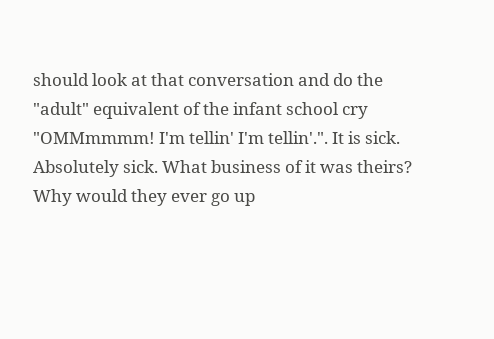should look at that conversation and do the "adult" equivalent of the infant school cry "OMMmmmm! I'm tellin' I'm tellin'.". It is sick. Absolutely sick. What business of it was theirs? Why would they ever go up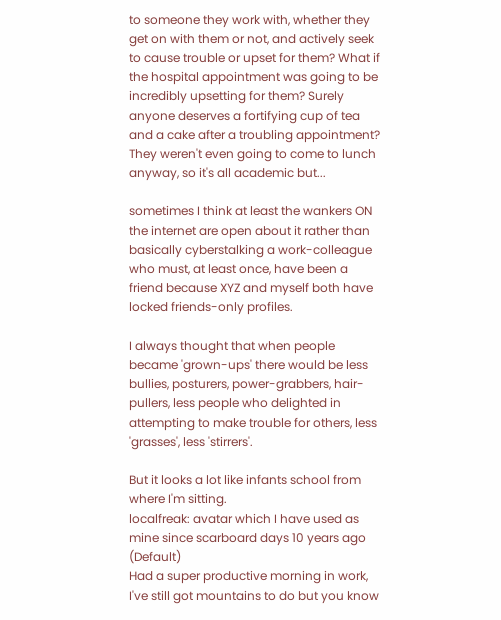to someone they work with, whether they get on with them or not, and actively seek to cause trouble or upset for them? What if the hospital appointment was going to be incredibly upsetting for them? Surely anyone deserves a fortifying cup of tea and a cake after a troubling appointment? They weren't even going to come to lunch anyway, so it's all academic but...

sometimes I think at least the wankers ON the internet are open about it rather than basically cyberstalking a work-colleague who must, at least once, have been a friend because XYZ and myself both have locked friends-only profiles.

I always thought that when people became 'grown-ups' there would be less bullies, posturers, power-grabbers, hair-pullers, less people who delighted in attempting to make trouble for others, less 'grasses', less 'stirrers'.

But it looks a lot like infants school from where I'm sitting.
localfreak: avatar which I have used as mine since scarboard days 10 years ago (Default)
Had a super productive morning in work, I've still got mountains to do but you know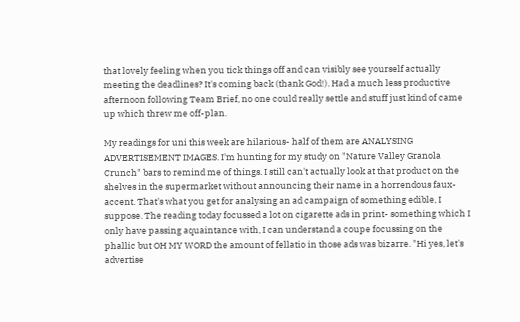that lovely feeling when you tick things off and can visibly see yourself actually meeting the deadlines? It's coming back (thank God!). Had a much less productive afternoon following Team Brief, no one could really settle and stuff just kind of came up which threw me off-plan.

My readings for uni this week are hilarious- half of them are ANALYSING ADVERTISEMENT IMAGES. I'm hunting for my study on "Nature Valley Granola Crunch" bars to remind me of things. I still can't actually look at that product on the shelves in the supermarket without announcing their name in a horrendous faux-accent. That's what you get for analysing an ad campaign of something edible, I suppose. The reading today focussed a lot on cigarette ads in print- something which I only have passing aquaintance with, I can understand a coupe focussing on the phallic but OH MY WORD the amount of fellatio in those ads was bizarre. "Hi yes, let's advertise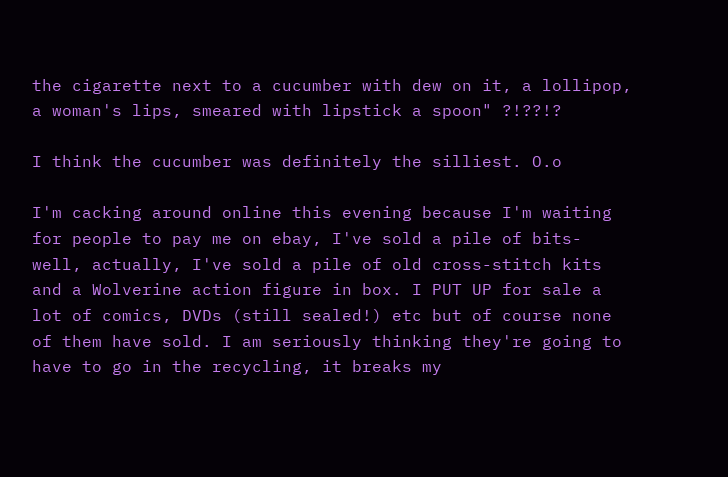the cigarette next to a cucumber with dew on it, a lollipop, a woman's lips, smeared with lipstick a spoon" ?!??!?

I think the cucumber was definitely the silliest. O.o

I'm cacking around online this evening because I'm waiting for people to pay me on ebay, I've sold a pile of bits- well, actually, I've sold a pile of old cross-stitch kits and a Wolverine action figure in box. I PUT UP for sale a lot of comics, DVDs (still sealed!) etc but of course none of them have sold. I am seriously thinking they're going to have to go in the recycling, it breaks my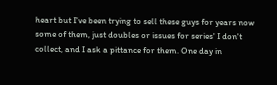heart but I've been trying to sell these guys for years now some of them, just doubles or issues for series' I don't collect, and I ask a pittance for them. One day in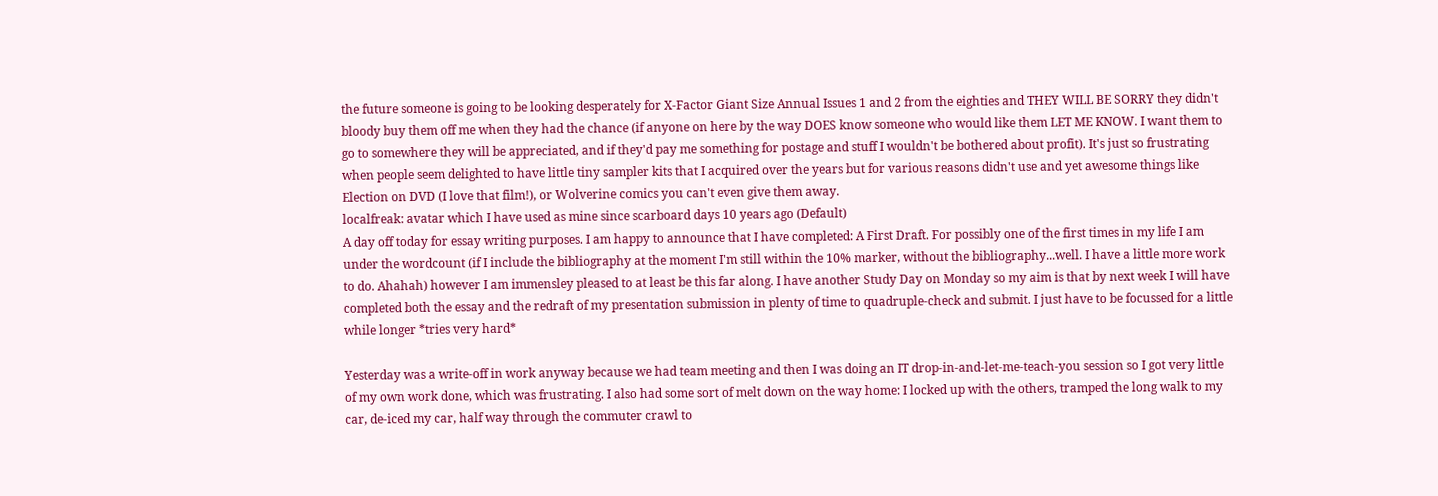the future someone is going to be looking desperately for X-Factor Giant Size Annual Issues 1 and 2 from the eighties and THEY WILL BE SORRY they didn't bloody buy them off me when they had the chance (if anyone on here by the way DOES know someone who would like them LET ME KNOW. I want them to go to somewhere they will be appreciated, and if they'd pay me something for postage and stuff I wouldn't be bothered about profit). It's just so frustrating when people seem delighted to have little tiny sampler kits that I acquired over the years but for various reasons didn't use and yet awesome things like Election on DVD (I love that film!), or Wolverine comics you can't even give them away.
localfreak: avatar which I have used as mine since scarboard days 10 years ago (Default)
A day off today for essay writing purposes. I am happy to announce that I have completed: A First Draft. For possibly one of the first times in my life I am under the wordcount (if I include the bibliography at the moment I'm still within the 10% marker, without the bibliography...well. I have a little more work to do. Ahahah) however I am immensley pleased to at least be this far along. I have another Study Day on Monday so my aim is that by next week I will have completed both the essay and the redraft of my presentation submission in plenty of time to quadruple-check and submit. I just have to be focussed for a little while longer *tries very hard*

Yesterday was a write-off in work anyway because we had team meeting and then I was doing an IT drop-in-and-let-me-teach-you session so I got very little of my own work done, which was frustrating. I also had some sort of melt down on the way home: I locked up with the others, tramped the long walk to my car, de-iced my car, half way through the commuter crawl to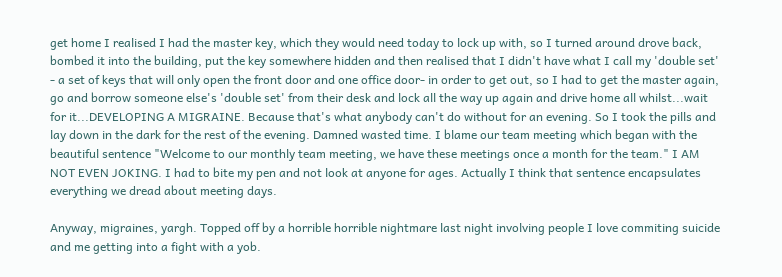get home I realised I had the master key, which they would need today to lock up with, so I turned around drove back, bombed it into the building, put the key somewhere hidden and then realised that I didn't have what I call my 'double set' - a set of keys that will only open the front door and one office door- in order to get out, so I had to get the master again, go and borrow someone else's 'double set' from their desk and lock all the way up again and drive home all whilst...wait for it...DEVELOPING A MIGRAINE. Because that's what anybody can't do without for an evening. So I took the pills and lay down in the dark for the rest of the evening. Damned wasted time. I blame our team meeting which began with the beautiful sentence "Welcome to our monthly team meeting, we have these meetings once a month for the team." I AM NOT EVEN JOKING. I had to bite my pen and not look at anyone for ages. Actually I think that sentence encapsulates everything we dread about meeting days.

Anyway, migraines, yargh. Topped off by a horrible horrible nightmare last night involving people I love commiting suicide and me getting into a fight with a yob.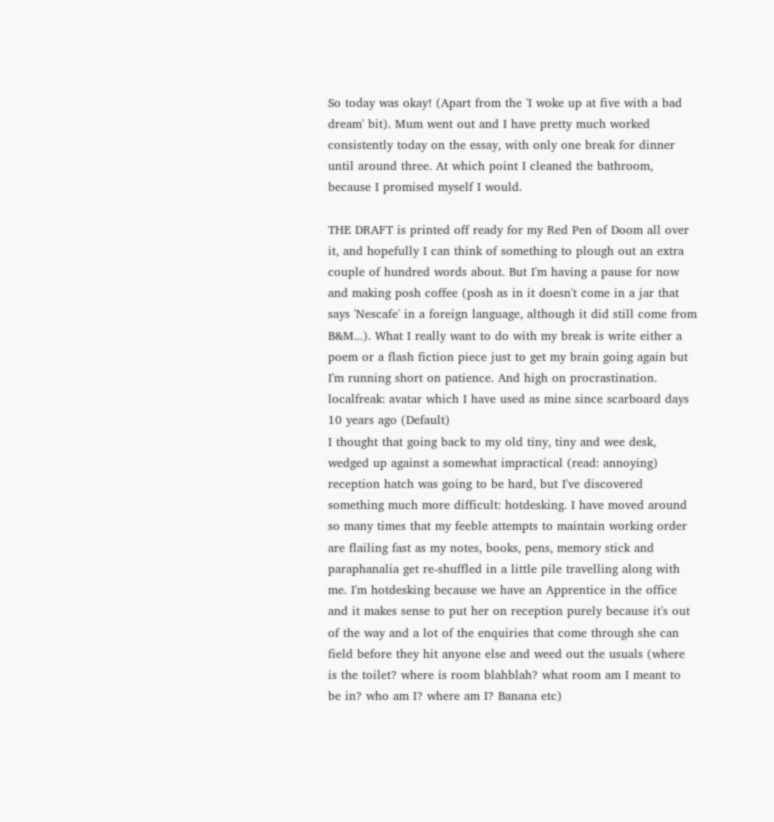So today was okay! (Apart from the 'I woke up at five with a bad dream' bit). Mum went out and I have pretty much worked consistently today on the essay, with only one break for dinner until around three. At which point I cleaned the bathroom, because I promised myself I would.

THE DRAFT is printed off ready for my Red Pen of Doom all over it, and hopefully I can think of something to plough out an extra couple of hundred words about. But I'm having a pause for now and making posh coffee (posh as in it doesn't come in a jar that says 'Nescafe' in a foreign language, although it did still come from B&M...). What I really want to do with my break is write either a poem or a flash fiction piece just to get my brain going again but I'm running short on patience. And high on procrastination.
localfreak: avatar which I have used as mine since scarboard days 10 years ago (Default)
I thought that going back to my old tiny, tiny and wee desk, wedged up against a somewhat impractical (read: annoying) reception hatch was going to be hard, but I've discovered something much more difficult: hotdesking. I have moved around so many times that my feeble attempts to maintain working order are flailing fast as my notes, books, pens, memory stick and paraphanalia get re-shuffled in a little pile travelling along with me. I'm hotdesking because we have an Apprentice in the office and it makes sense to put her on reception purely because it's out of the way and a lot of the enquiries that come through she can field before they hit anyone else and weed out the usuals (where is the toilet? where is room blahblah? what room am I meant to be in? who am I? where am I? Banana etc)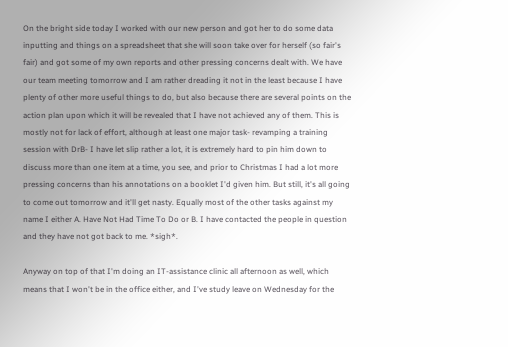On the bright side today I worked with our new person and got her to do some data inputting and things on a spreadsheet that she will soon take over for herself (so fair's fair) and got some of my own reports and other pressing concerns dealt with. We have our team meeting tomorrow and I am rather dreading it not in the least because I have plenty of other more useful things to do, but also because there are several points on the action plan upon which it will be revealed that I have not achieved any of them. This is mostly not for lack of effort, although at least one major task- revamping a training session with DrB- I have let slip rather a lot, it is extremely hard to pin him down to discuss more than one item at a time, you see, and prior to Christmas I had a lot more pressing concerns than his annotations on a booklet I'd given him. But still, it's all going to come out tomorrow and it'll get nasty. Equally most of the other tasks against my name I either A. Have Not Had Time To Do or B. I have contacted the people in question and they have not got back to me. *sigh*.

Anyway on top of that I'm doing an IT-assistance clinic all afternoon as well, which means that I won't be in the office either, and I've study leave on Wednesday for the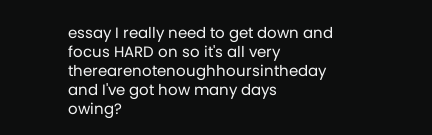essay I really need to get down and focus HARD on so it's all very therearenotenoughhoursintheday and I've got how many days owing?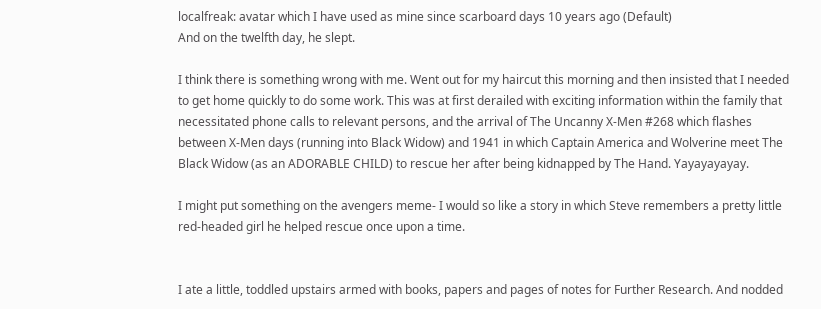localfreak: avatar which I have used as mine since scarboard days 10 years ago (Default)
And on the twelfth day, he slept.

I think there is something wrong with me. Went out for my haircut this morning and then insisted that I needed to get home quickly to do some work. This was at first derailed with exciting information within the family that necessitated phone calls to relevant persons, and the arrival of The Uncanny X-Men #268 which flashes between X-Men days (running into Black Widow) and 1941 in which Captain America and Wolverine meet The Black Widow (as an ADORABLE CHILD) to rescue her after being kidnapped by The Hand. Yayayayayay.

I might put something on the avengers meme- I would so like a story in which Steve remembers a pretty little red-headed girl he helped rescue once upon a time.


I ate a little, toddled upstairs armed with books, papers and pages of notes for Further Research. And nodded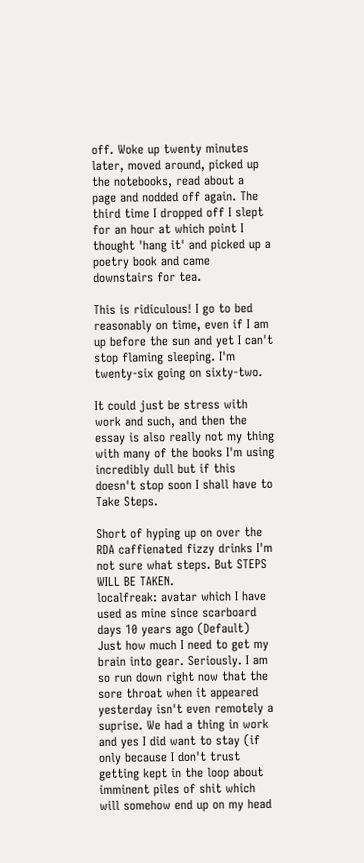off. Woke up twenty minutes later, moved around, picked up the notebooks, read about a page and nodded off again. The third time I dropped off I slept for an hour at which point I thought 'hang it' and picked up a poetry book and came downstairs for tea.

This is ridiculous! I go to bed reasonably on time, even if I am up before the sun and yet I can't stop flaming sleeping. I'm twenty-six going on sixty-two.

It could just be stress with work and such, and then the essay is also really not my thing with many of the books I'm using incredibly dull but if this doesn't stop soon I shall have to Take Steps.

Short of hyping up on over the RDA caffienated fizzy drinks I'm not sure what steps. But STEPS WILL BE TAKEN.
localfreak: avatar which I have used as mine since scarboard days 10 years ago (Default)
Just how much I need to get my brain into gear. Seriously. I am so run down right now that the sore throat when it appeared yesterday isn't even remotely a suprise. We had a thing in work and yes I did want to stay (if only because I don't trust getting kept in the loop about imminent piles of shit which will somehow end up on my head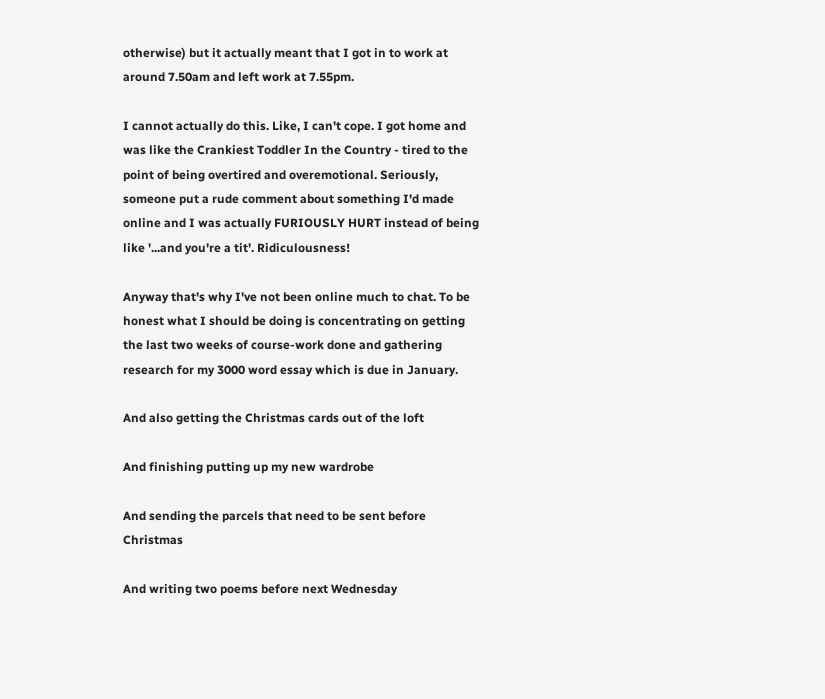otherwise) but it actually meant that I got in to work at around 7.50am and left work at 7.55pm.

I cannot actually do this. Like, I can't cope. I got home and was like the Crankiest Toddler In the Country - tired to the point of being overtired and overemotional. Seriously, someone put a rude comment about something I'd made online and I was actually FURIOUSLY HURT instead of being like '...and you're a tit'. Ridiculousness!

Anyway that's why I've not been online much to chat. To be honest what I should be doing is concentrating on getting the last two weeks of course-work done and gathering research for my 3000 word essay which is due in January.

And also getting the Christmas cards out of the loft

And finishing putting up my new wardrobe

And sending the parcels that need to be sent before Christmas

And writing two poems before next Wednesday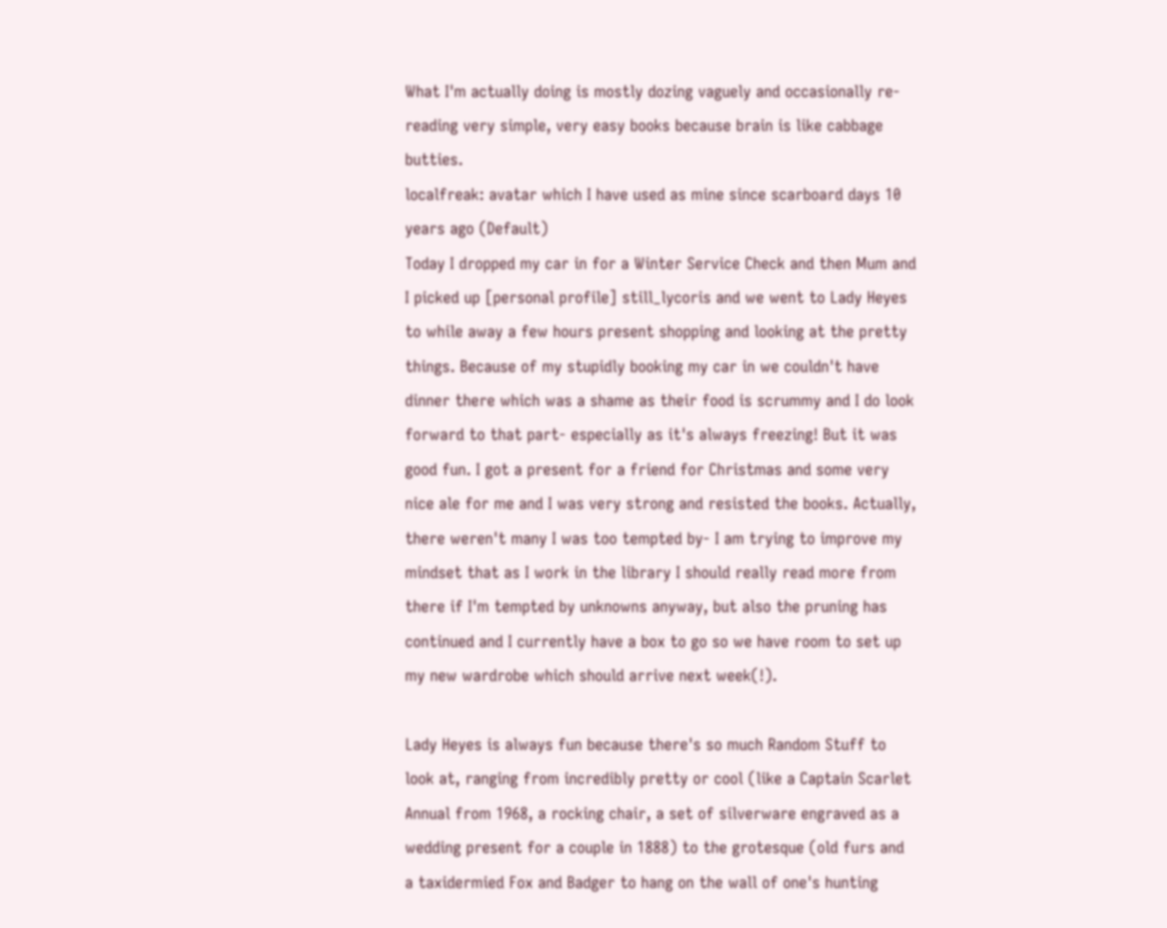What I'm actually doing is mostly dozing vaguely and occasionally re-reading very simple, very easy books because brain is like cabbage butties.
localfreak: avatar which I have used as mine since scarboard days 10 years ago (Default)
Today I dropped my car in for a Winter Service Check and then Mum and I picked up [personal profile] still_lycoris and we went to Lady Heyes to while away a few hours present shopping and looking at the pretty things. Because of my stupidly booking my car in we couldn't have dinner there which was a shame as their food is scrummy and I do look forward to that part- especially as it's always freezing! But it was good fun. I got a present for a friend for Christmas and some very nice ale for me and I was very strong and resisted the books. Actually, there weren't many I was too tempted by- I am trying to improve my mindset that as I work in the library I should really read more from there if I'm tempted by unknowns anyway, but also the pruning has continued and I currently have a box to go so we have room to set up my new wardrobe which should arrive next week(!).

Lady Heyes is always fun because there's so much Random Stuff to look at, ranging from incredibly pretty or cool (like a Captain Scarlet Annual from 1968, a rocking chair, a set of silverware engraved as a wedding present for a couple in 1888) to the grotesque (old furs and a taxidermied Fox and Badger to hang on the wall of one's hunting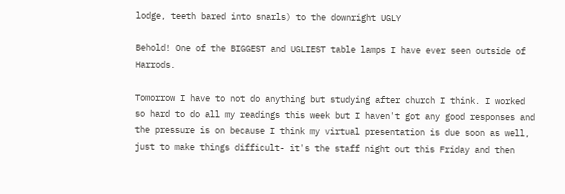lodge, teeth bared into snarls) to the downright UGLY

Behold! One of the BIGGEST and UGLIEST table lamps I have ever seen outside of Harrods.

Tomorrow I have to not do anything but studying after church I think. I worked so hard to do all my readings this week but I haven't got any good responses and the pressure is on because I think my virtual presentation is due soon as well, just to make things difficult- it's the staff night out this Friday and then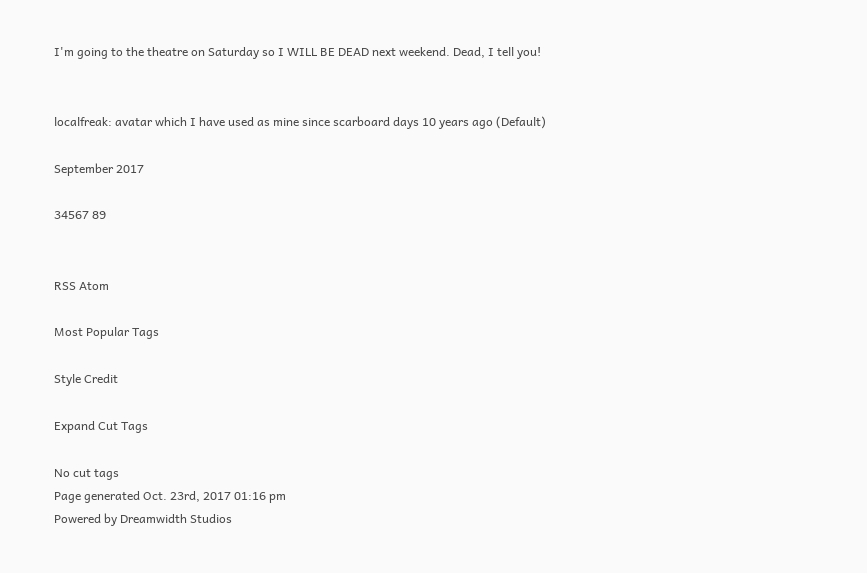I'm going to the theatre on Saturday so I WILL BE DEAD next weekend. Dead, I tell you!


localfreak: avatar which I have used as mine since scarboard days 10 years ago (Default)

September 2017

34567 89


RSS Atom

Most Popular Tags

Style Credit

Expand Cut Tags

No cut tags
Page generated Oct. 23rd, 2017 01:16 pm
Powered by Dreamwidth Studios